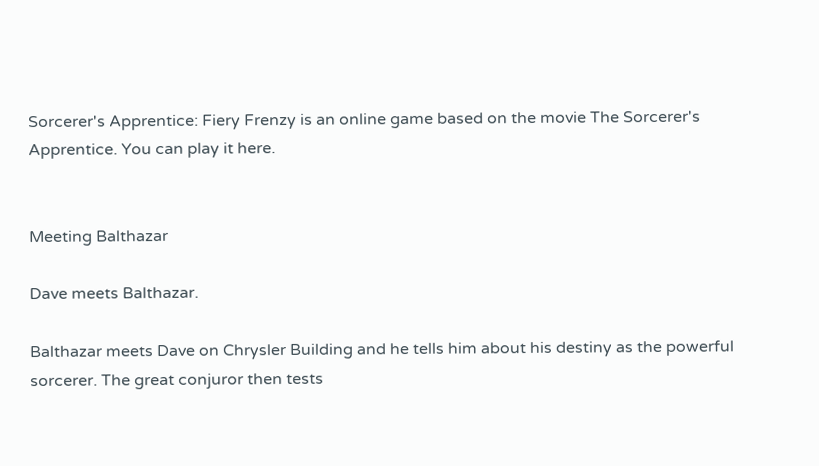Sorcerer's Apprentice: Fiery Frenzy is an online game based on the movie The Sorcerer's Apprentice. You can play it here.


Meeting Balthazar

Dave meets Balthazar.

Balthazar meets Dave on Chrysler Building and he tells him about his destiny as the powerful sorcerer. The great conjuror then tests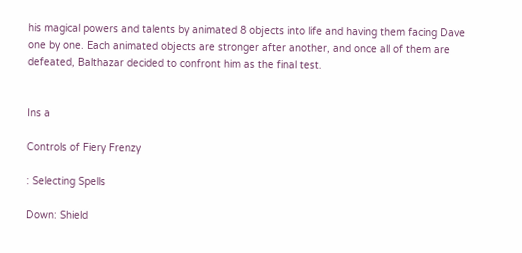his magical powers and talents by animated 8 objects into life and having them facing Dave one by one. Each animated objects are stronger after another, and once all of them are defeated, Balthazar decided to confront him as the final test.


Ins a

Controls of Fiery Frenzy

: Selecting Spells

Down: Shield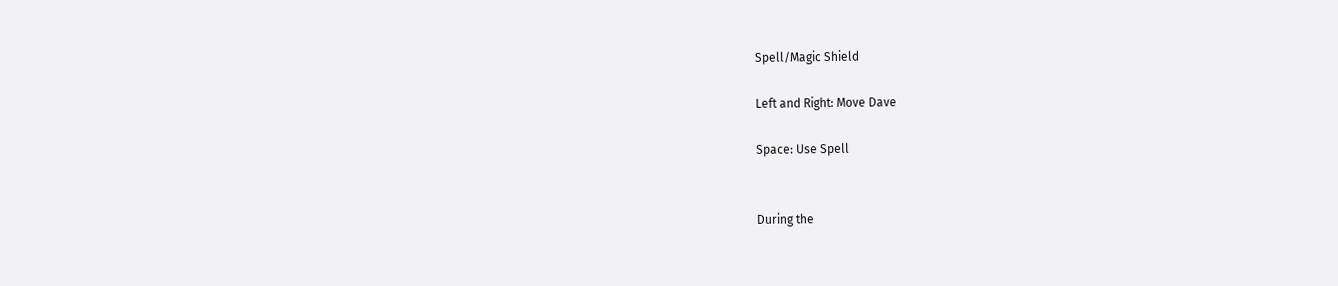Spell/Magic Shield

Left and Right: Move Dave

Space: Use Spell


During the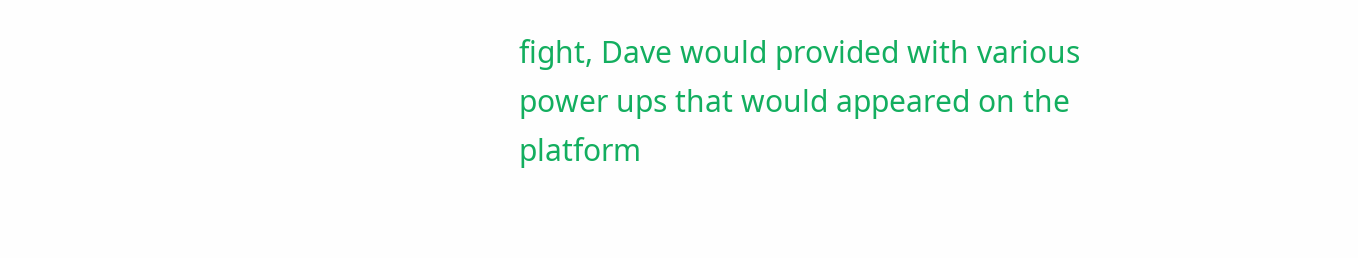fight, Dave would provided with various power ups that would appeared on the platform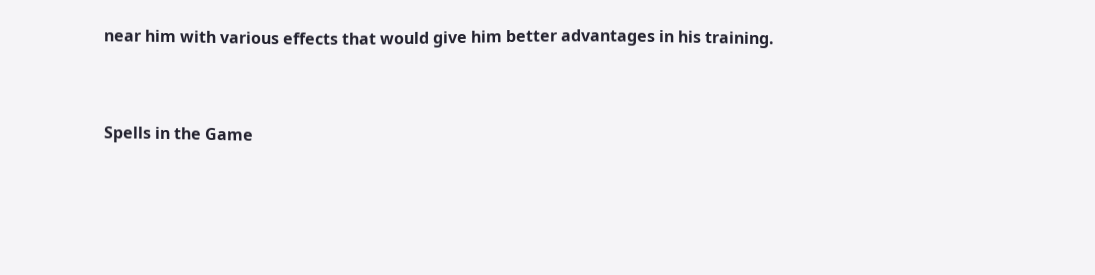near him with various effects that would give him better advantages in his training.


Spells in the Game